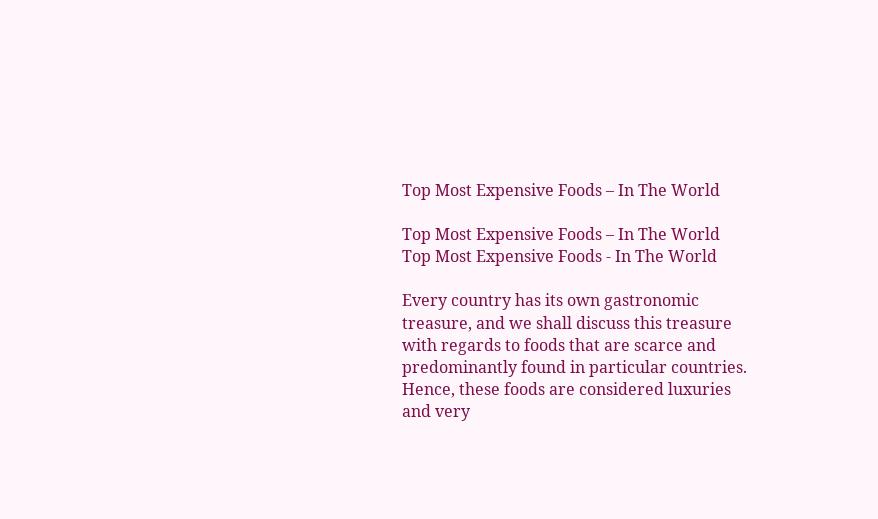Top Most Expensive Foods – In The World

Top Most Expensive Foods – In The World
Top Most Expensive Foods - In The World

Every country has its own gastronomic treasure, and we shall discuss this treasure with regards to foods that are scarce and predominantly found in particular countries. Hence, these foods are considered luxuries and very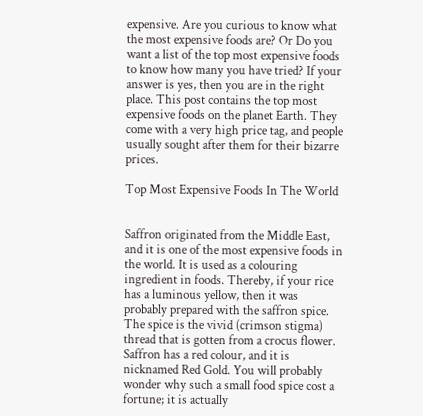expensive. Are you curious to know what the most expensive foods are? Or Do you want a list of the top most expensive foods to know how many you have tried? If your answer is yes, then you are in the right place. This post contains the top most expensive foods on the planet Earth. They come with a very high price tag, and people usually sought after them for their bizarre prices.

Top Most Expensive Foods In The World


Saffron originated from the Middle East, and it is one of the most expensive foods in the world. It is used as a colouring ingredient in foods. Thereby, if your rice has a luminous yellow, then it was probably prepared with the saffron spice. The spice is the vivid (crimson stigma) thread that is gotten from a crocus flower. Saffron has a red colour, and it is nicknamed Red Gold. You will probably wonder why such a small food spice cost a fortune; it is actually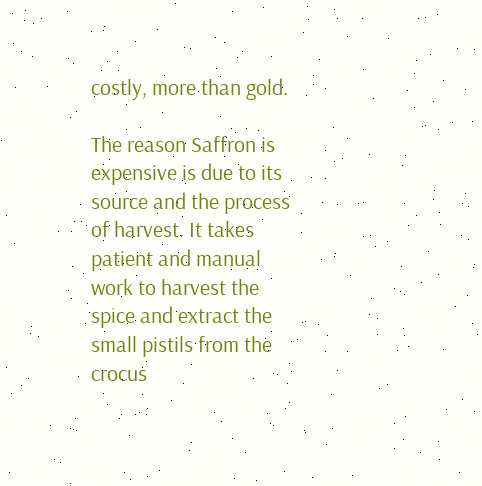costly, more than gold.

The reason Saffron is expensive is due to its source and the process of harvest. It takes patient and manual work to harvest the spice and extract the small pistils from the crocus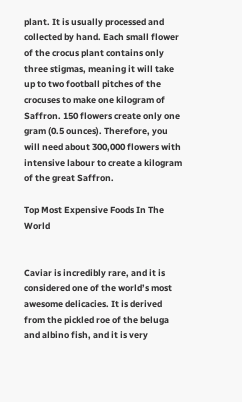plant. It is usually processed and collected by hand. Each small flower of the crocus plant contains only three stigmas, meaning it will take up to two football pitches of the crocuses to make one kilogram of Saffron. 150 flowers create only one gram (0.5 ounces). Therefore, you will need about 300,000 flowers with intensive labour to create a kilogram of the great Saffron.

Top Most Expensive Foods In The World


Caviar is incredibly rare, and it is considered one of the world’s most awesome delicacies. It is derived from the pickled roe of the beluga and albino fish, and it is very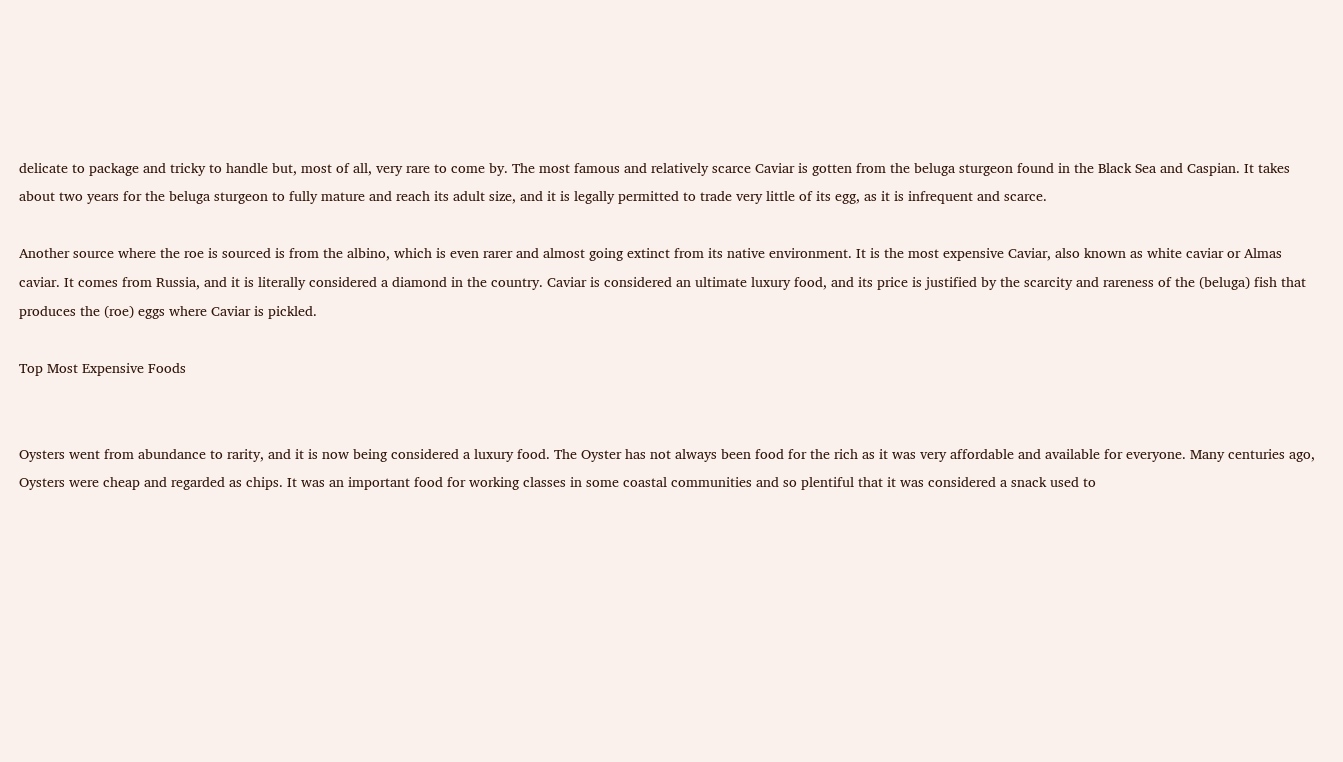delicate to package and tricky to handle but, most of all, very rare to come by. The most famous and relatively scarce Caviar is gotten from the beluga sturgeon found in the Black Sea and Caspian. It takes about two years for the beluga sturgeon to fully mature and reach its adult size, and it is legally permitted to trade very little of its egg, as it is infrequent and scarce.

Another source where the roe is sourced is from the albino, which is even rarer and almost going extinct from its native environment. It is the most expensive Caviar, also known as white caviar or Almas caviar. It comes from Russia, and it is literally considered a diamond in the country. Caviar is considered an ultimate luxury food, and its price is justified by the scarcity and rareness of the (beluga) fish that produces the (roe) eggs where Caviar is pickled.

Top Most Expensive Foods


Oysters went from abundance to rarity, and it is now being considered a luxury food. The Oyster has not always been food for the rich as it was very affordable and available for everyone. Many centuries ago, Oysters were cheap and regarded as chips. It was an important food for working classes in some coastal communities and so plentiful that it was considered a snack used to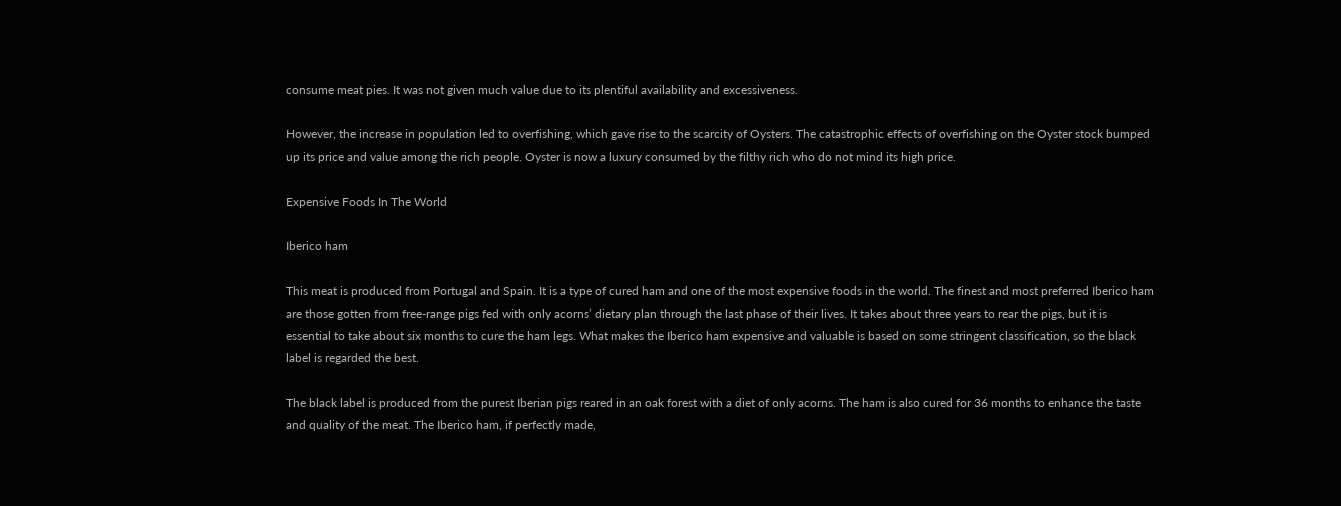consume meat pies. It was not given much value due to its plentiful availability and excessiveness.

However, the increase in population led to overfishing, which gave rise to the scarcity of Oysters. The catastrophic effects of overfishing on the Oyster stock bumped up its price and value among the rich people. Oyster is now a luxury consumed by the filthy rich who do not mind its high price.

Expensive Foods In The World

Iberico ham

This meat is produced from Portugal and Spain. It is a type of cured ham and one of the most expensive foods in the world. The finest and most preferred Iberico ham are those gotten from free-range pigs fed with only acorns’ dietary plan through the last phase of their lives. It takes about three years to rear the pigs, but it is essential to take about six months to cure the ham legs. What makes the Iberico ham expensive and valuable is based on some stringent classification, so the black label is regarded the best.

The black label is produced from the purest Iberian pigs reared in an oak forest with a diet of only acorns. The ham is also cured for 36 months to enhance the taste and quality of the meat. The Iberico ham, if perfectly made,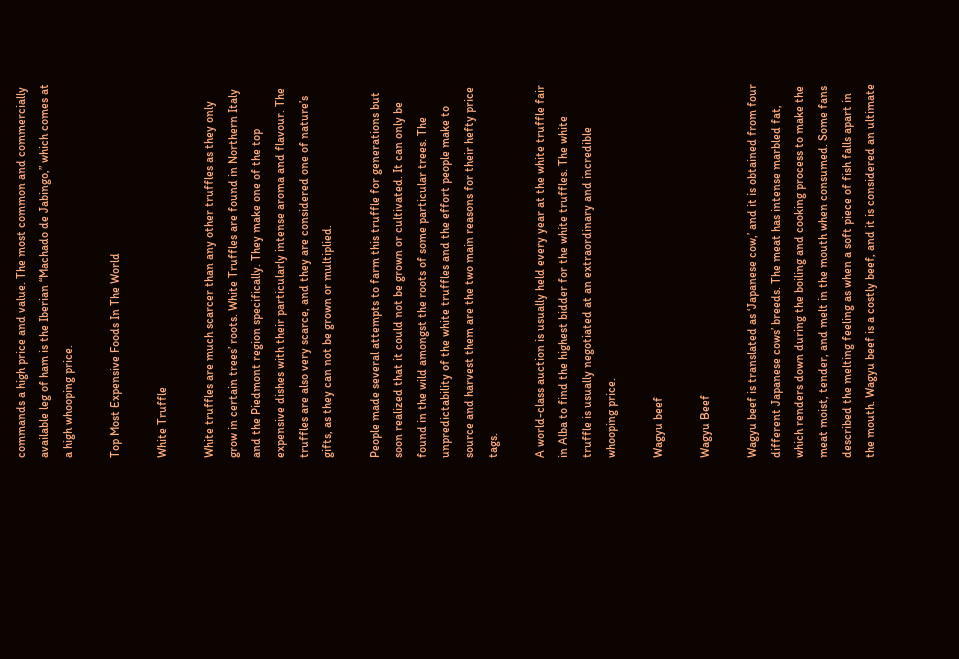commands a high price and value. The most common and commercially available leg of ham is the Iberian “Machado de Jabingo,” which comes at a high whooping price.

Top Most Expensive Foods In The World

White Truffle

White truffles are much scarcer than any other truffles as they only grow in certain trees’ roots. White Truffles are found in Northern Italy and the Piedmont region specifically. They make one of the top expensive dishes with their particularly intense aroma and flavour. The truffles are also very scarce, and they are considered one of nature’s gifts, as they can not be grown or multiplied.

People made several attempts to farm this truffle for generations but soon realized that it could not be grown or cultivated. It can only be found in the wild amongst the roots of some particular trees. The unpredictability of the white truffles and the effort people make to source and harvest them are the two main reasons for their hefty price tags.

A world-class auction is usually held every year at the white truffle fair in Alba to find the highest bidder for the white truffles. The white truffle is usually negotiated at an extraordinary and incredible whooping price.

Wagyu beef

Wagyu Beef

Wagyu beef is translated as ‘Japanese cow,’ and it is obtained from four different Japanese cows’ breeds. The meat has intense marbled fat, which renders down during the boiling and cooking process to make the meat moist, tender, and melt in the mouth when consumed. Some fans described the melting feeling as when a soft piece of fish falls apart in the mouth. Wagyu beef is a costly beef, and it is considered an ultimate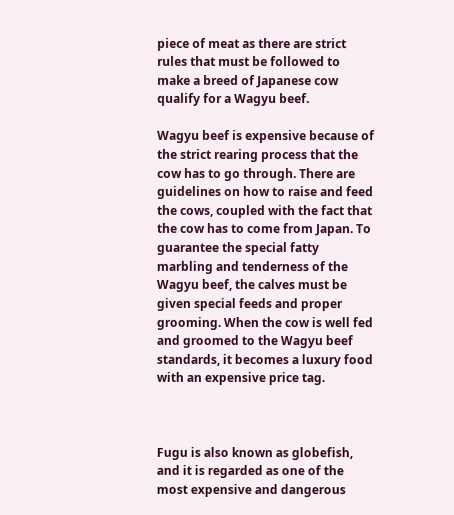piece of meat as there are strict rules that must be followed to make a breed of Japanese cow qualify for a Wagyu beef.

Wagyu beef is expensive because of the strict rearing process that the cow has to go through. There are guidelines on how to raise and feed the cows, coupled with the fact that the cow has to come from Japan. To guarantee the special fatty marbling and tenderness of the Wagyu beef, the calves must be given special feeds and proper grooming. When the cow is well fed and groomed to the Wagyu beef standards, it becomes a luxury food with an expensive price tag.



Fugu is also known as globefish, and it is regarded as one of the most expensive and dangerous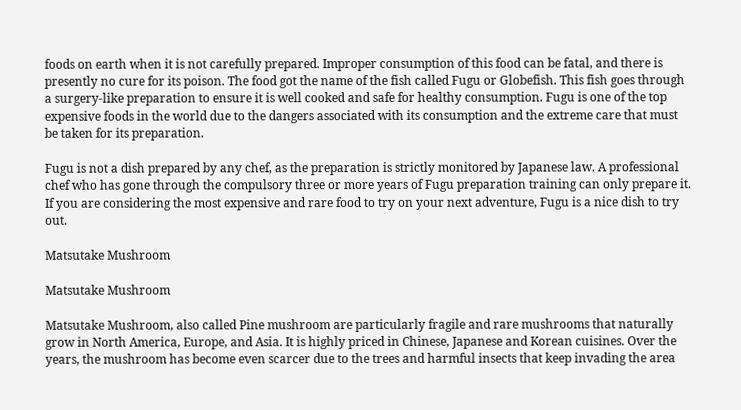foods on earth when it is not carefully prepared. Improper consumption of this food can be fatal, and there is presently no cure for its poison. The food got the name of the fish called Fugu or Globefish. This fish goes through a surgery-like preparation to ensure it is well cooked and safe for healthy consumption. Fugu is one of the top expensive foods in the world due to the dangers associated with its consumption and the extreme care that must be taken for its preparation.

Fugu is not a dish prepared by any chef, as the preparation is strictly monitored by Japanese law. A professional chef who has gone through the compulsory three or more years of Fugu preparation training can only prepare it. If you are considering the most expensive and rare food to try on your next adventure, Fugu is a nice dish to try out.

Matsutake Mushroom

Matsutake Mushroom

Matsutake Mushroom, also called Pine mushroom are particularly fragile and rare mushrooms that naturally grow in North America, Europe, and Asia. It is highly priced in Chinese, Japanese and Korean cuisines. Over the years, the mushroom has become even scarcer due to the trees and harmful insects that keep invading the area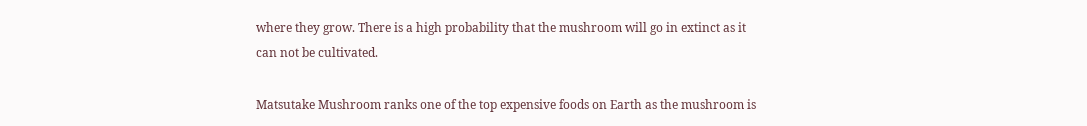where they grow. There is a high probability that the mushroom will go in extinct as it can not be cultivated.

Matsutake Mushroom ranks one of the top expensive foods on Earth as the mushroom is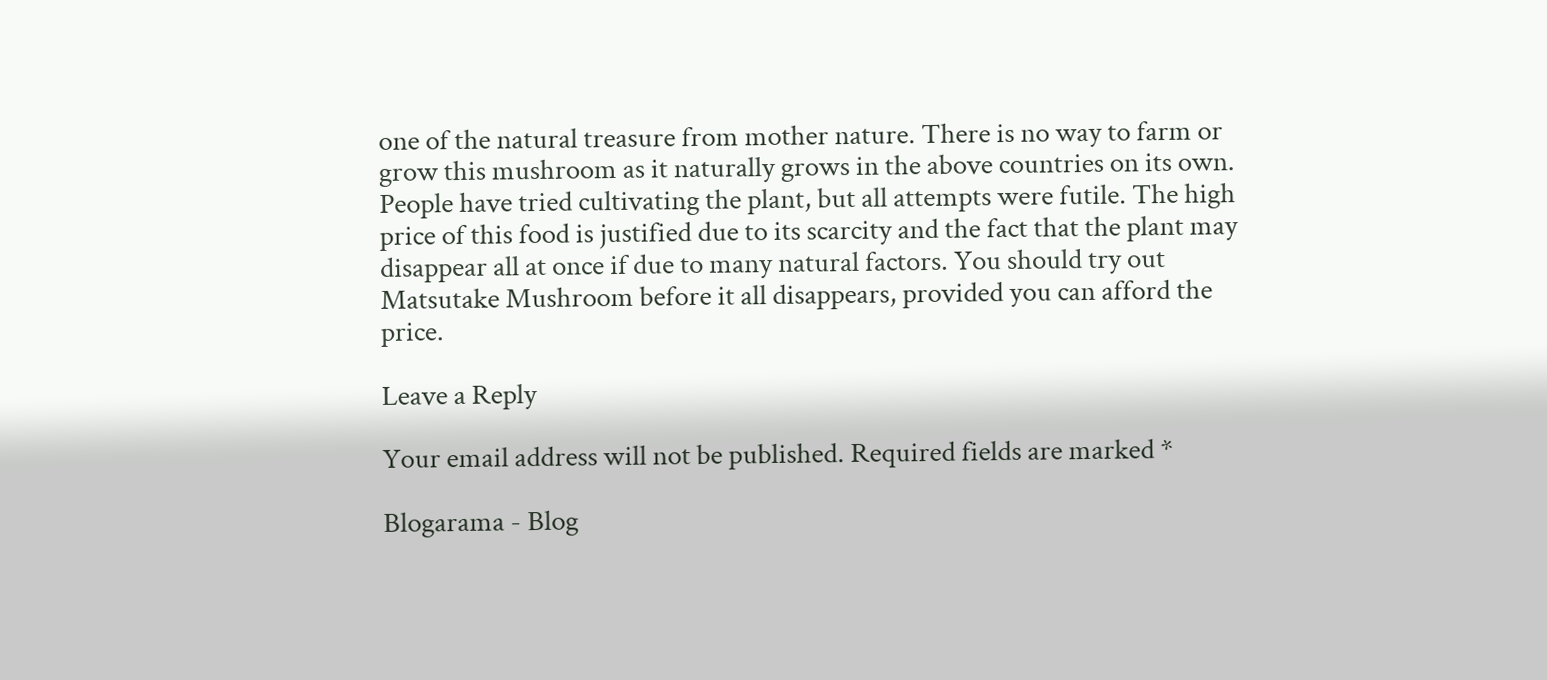one of the natural treasure from mother nature. There is no way to farm or grow this mushroom as it naturally grows in the above countries on its own. People have tried cultivating the plant, but all attempts were futile. The high price of this food is justified due to its scarcity and the fact that the plant may disappear all at once if due to many natural factors. You should try out Matsutake Mushroom before it all disappears, provided you can afford the price.

Leave a Reply

Your email address will not be published. Required fields are marked *

Blogarama - Blog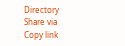Directory
Share via
Copy link